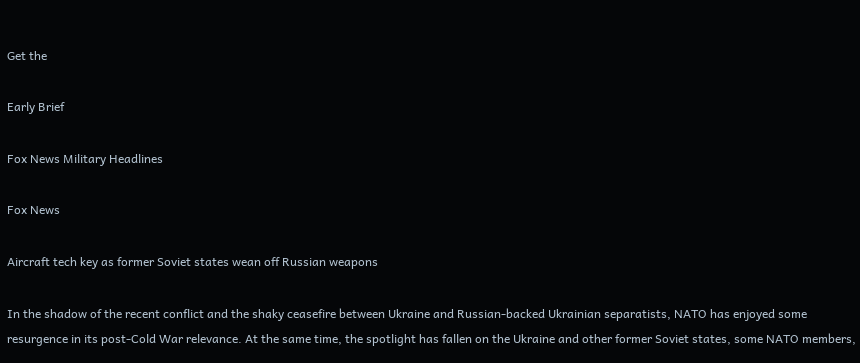Get the

Early Brief

Fox News Military Headlines

Fox News

Aircraft tech key as former Soviet states wean off Russian weapons

In the shadow of the recent conflict and the shaky ceasefire between Ukraine and Russian-backed Ukrainian separatists, NATO has enjoyed some resurgence in its post-Cold War relevance. At the same time, the spotlight has fallen on the Ukraine and other former Soviet states, some NATO members,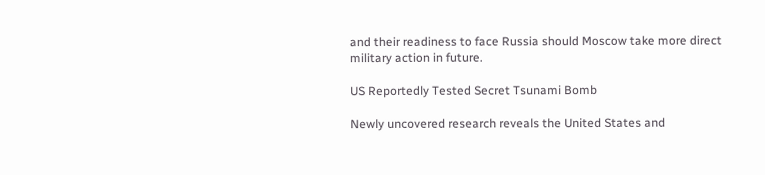and their readiness to face Russia should Moscow take more direct military action in future.

US Reportedly Tested Secret Tsunami Bomb

Newly uncovered research reveals the United States and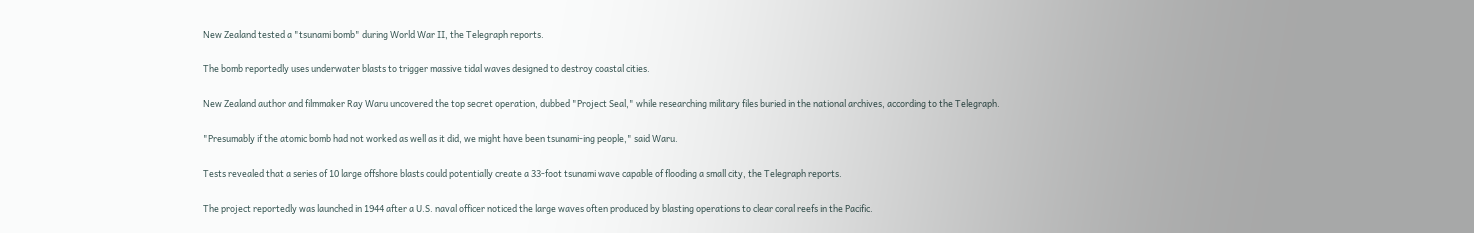New Zealand tested a "tsunami bomb" during World War II, the Telegraph reports.

The bomb reportedly uses underwater blasts to trigger massive tidal waves designed to destroy coastal cities.

New Zealand author and filmmaker Ray Waru uncovered the top secret operation, dubbed "Project Seal," while researching military files buried in the national archives, according to the Telegraph.

"Presumably if the atomic bomb had not worked as well as it did, we might have been tsunami-ing people," said Waru.

Tests revealed that a series of 10 large offshore blasts could potentially create a 33-foot tsunami wave capable of flooding a small city, the Telegraph reports.

The project reportedly was launched in 1944 after a U.S. naval officer noticed the large waves often produced by blasting operations to clear coral reefs in the Pacific.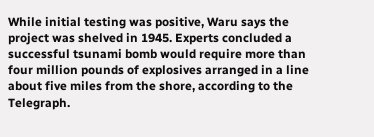While initial testing was positive, Waru says the project was shelved in 1945. Experts concluded a successful tsunami bomb would require more than four million pounds of explosives arranged in a line about five miles from the shore, according to the Telegraph.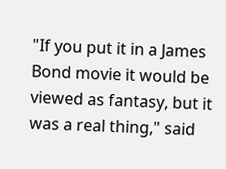"If you put it in a James Bond movie it would be viewed as fantasy, but it was a real thing," said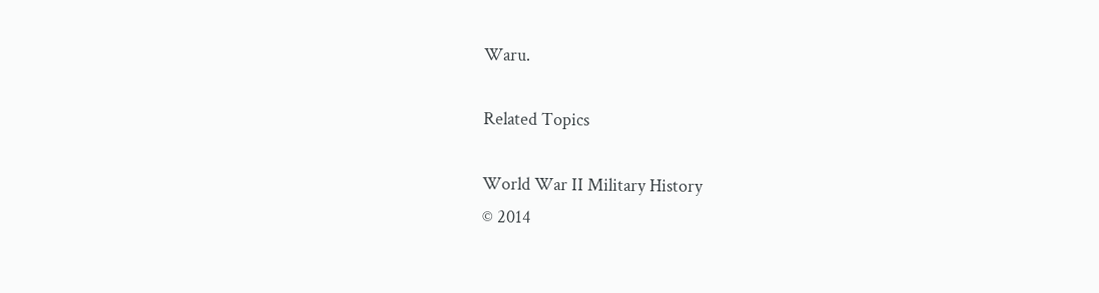Waru.

Related Topics

World War II Military History
© 2014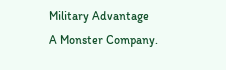Military Advantage
A Monster Company.